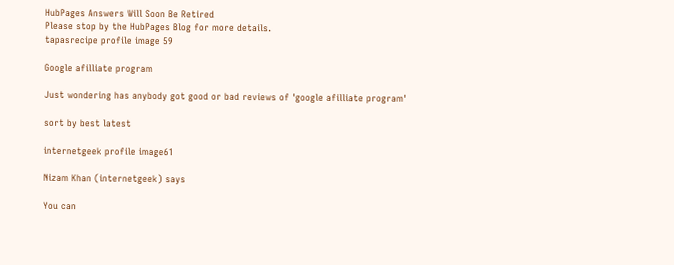HubPages Answers Will Soon Be Retired
Please stop by the HubPages Blog for more details.
tapasrecipe profile image 59

Google afilliate program

Just wondering has anybody got good or bad reviews of 'google afilliate program'

sort by best latest

internetgeek profile image61

Nizam Khan (internetgeek) says

You can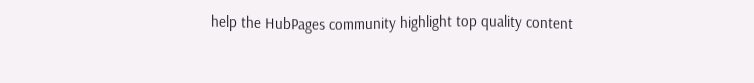help the HubPages community highlight top quality content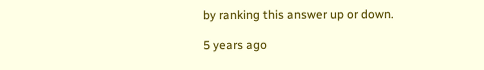by ranking this answer up or down.

5 years ago